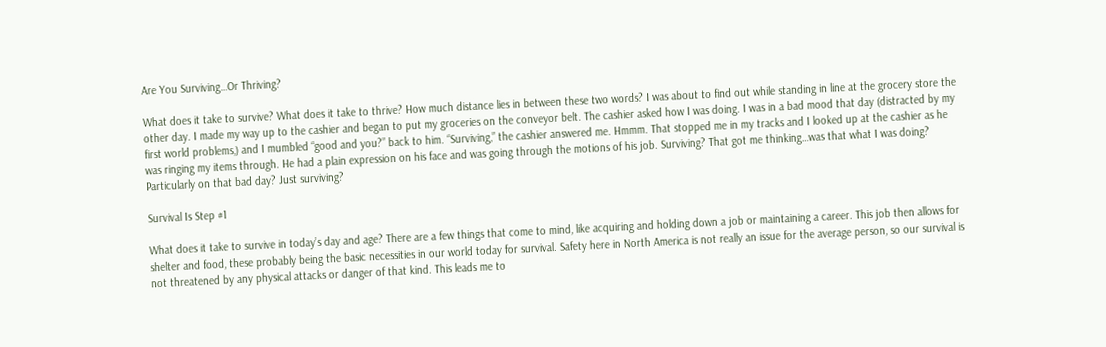Are You Surviving…Or Thriving?

What does it take to survive? What does it take to thrive? How much distance lies in between these two words? I was about to find out while standing in line at the grocery store the other day. I made my way up to the cashier and began to put my groceries on the conveyor belt. The cashier asked how I was doing. I was in a bad mood that day (distracted by my first world problems,) and I mumbled “good and you?” back to him. “Surviving,” the cashier answered me. Hmmm. That stopped me in my tracks and I looked up at the cashier as he was ringing my items through. He had a plain expression on his face and was going through the motions of his job. Surviving? That got me thinking…was that what I was doing? Particularly on that bad day? Just surviving?

Survival Is Step #1

What does it take to survive in today’s day and age? There are a few things that come to mind, like acquiring and holding down a job or maintaining a career. This job then allows for shelter and food, these probably being the basic necessities in our world today for survival. Safety here in North America is not really an issue for the average person, so our survival is not threatened by any physical attacks or danger of that kind. This leads me to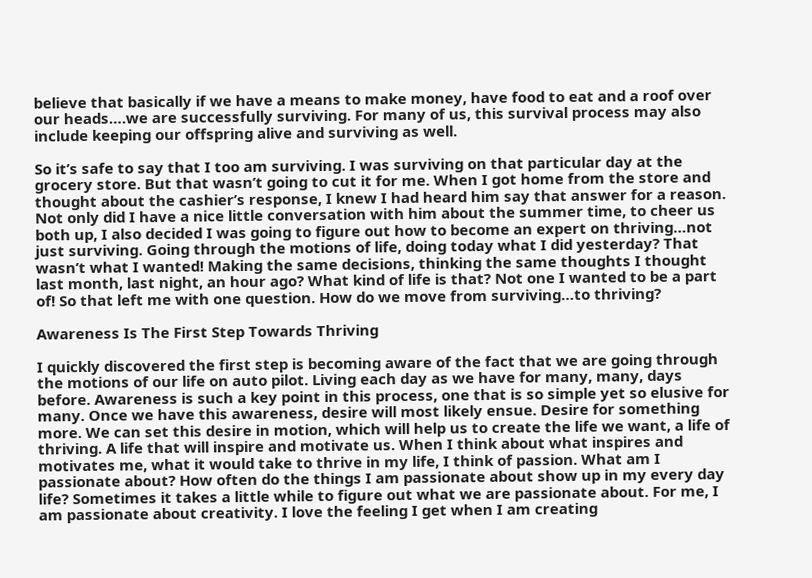believe that basically if we have a means to make money, have food to eat and a roof over our heads….we are successfully surviving. For many of us, this survival process may also include keeping our offspring alive and surviving as well.

So it’s safe to say that I too am surviving. I was surviving on that particular day at the grocery store. But that wasn’t going to cut it for me. When I got home from the store and thought about the cashier’s response, I knew I had heard him say that answer for a reason. Not only did I have a nice little conversation with him about the summer time, to cheer us both up, I also decided I was going to figure out how to become an expert on thriving…not just surviving. Going through the motions of life, doing today what I did yesterday? That wasn’t what I wanted! Making the same decisions, thinking the same thoughts I thought last month, last night, an hour ago? What kind of life is that? Not one I wanted to be a part of! So that left me with one question. How do we move from surviving…to thriving?

Awareness Is The First Step Towards Thriving

I quickly discovered the first step is becoming aware of the fact that we are going through the motions of our life on auto pilot. Living each day as we have for many, many, days before. Awareness is such a key point in this process, one that is so simple yet so elusive for many. Once we have this awareness, desire will most likely ensue. Desire for something more. We can set this desire in motion, which will help us to create the life we want, a life of thriving. A life that will inspire and motivate us. When I think about what inspires and motivates me, what it would take to thrive in my life, I think of passion. What am I passionate about? How often do the things I am passionate about show up in my every day life? Sometimes it takes a little while to figure out what we are passionate about. For me, I am passionate about creativity. I love the feeling I get when I am creating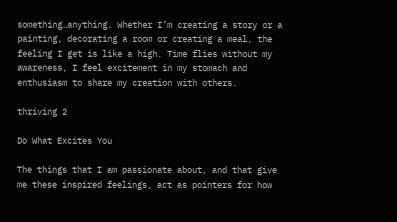something…anything. Whether I’m creating a story or a painting, decorating a room or creating a meal, the feeling I get is like a high. Time flies without my awareness, I feel excitement in my stomach and enthusiasm to share my creation with others.

thriving 2

Do What Excites You

The things that I am passionate about, and that give me these inspired feelings, act as pointers for how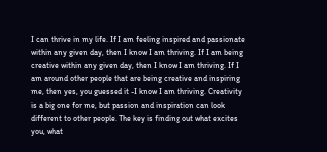I can thrive in my life. If I am feeling inspired and passionate within any given day, then I know I am thriving. If I am being creative within any given day, then I know I am thriving. If I am around other people that are being creative and inspiring me, then yes, you guessed it -I know I am thriving. Creativity is a big one for me, but passion and inspiration can look different to other people. The key is finding out what excites you, what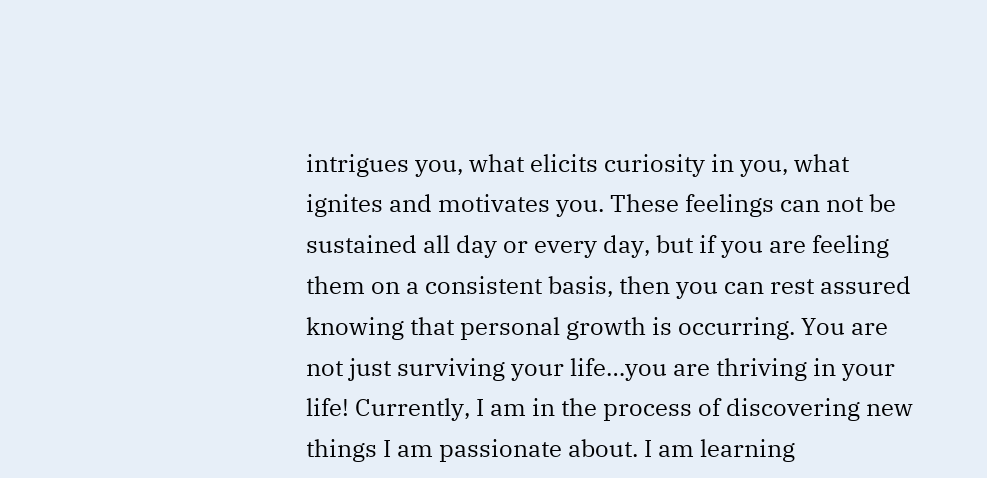intrigues you, what elicits curiosity in you, what ignites and motivates you. These feelings can not be sustained all day or every day, but if you are feeling them on a consistent basis, then you can rest assured knowing that personal growth is occurring. You are not just surviving your life…you are thriving in your life! Currently, I am in the process of discovering new things I am passionate about. I am learning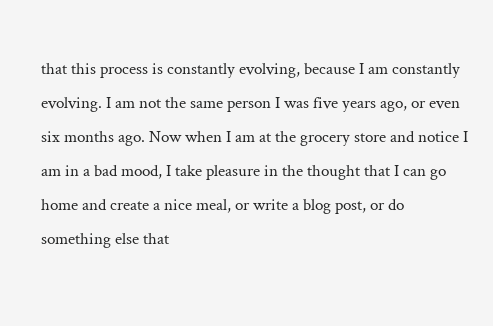that this process is constantly evolving, because I am constantly evolving. I am not the same person I was five years ago, or even six months ago. Now when I am at the grocery store and notice I am in a bad mood, I take pleasure in the thought that I can go home and create a nice meal, or write a blog post, or do something else that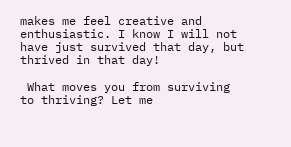makes me feel creative and enthusiastic. I know I will not have just survived that day, but thrived in that day!

 What moves you from surviving to thriving? Let me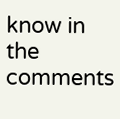know in the comments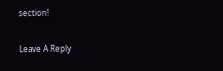section!

Leave A Reply